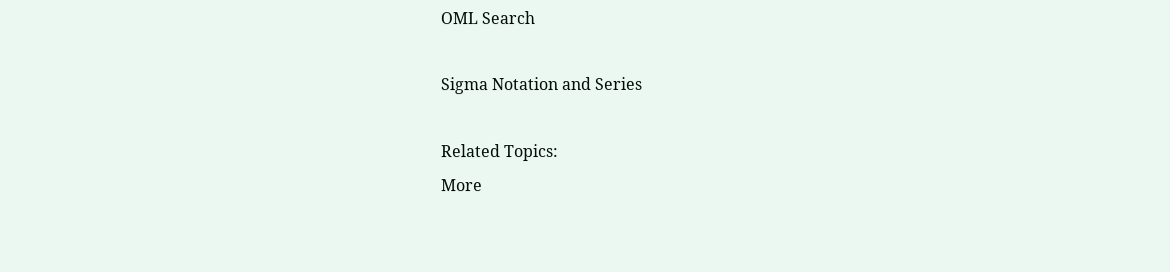OML Search

Sigma Notation and Series

Related Topics:
More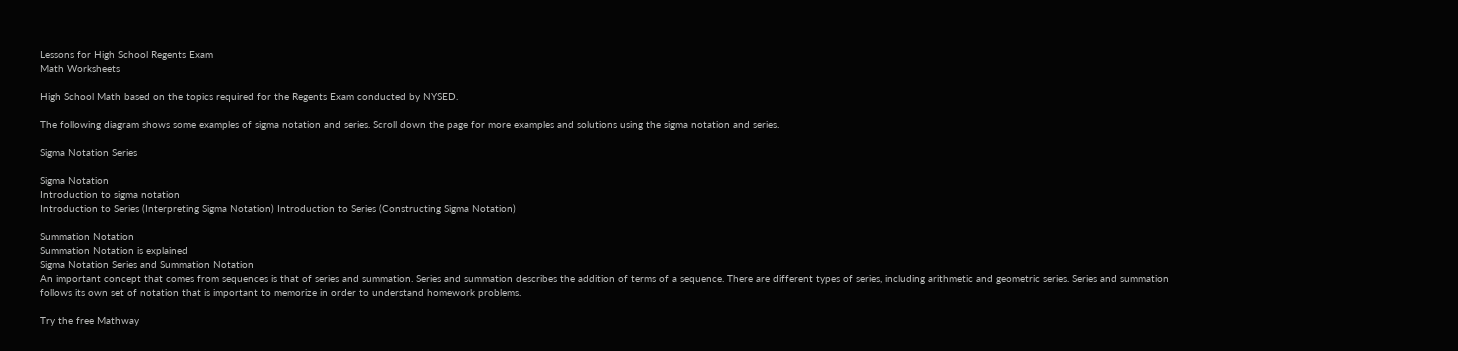Lessons for High School Regents Exam
Math Worksheets

High School Math based on the topics required for the Regents Exam conducted by NYSED.

The following diagram shows some examples of sigma notation and series. Scroll down the page for more examples and solutions using the sigma notation and series.

Sigma Notation Series

Sigma Notation
Introduction to sigma notation
Introduction to Series (Interpreting Sigma Notation) Introduction to Series (Constructing Sigma Notation)

Summation Notation
Summation Notation is explained
Sigma Notation Series and Summation Notation
An important concept that comes from sequences is that of series and summation. Series and summation describes the addition of terms of a sequence. There are different types of series, including arithmetic and geometric series. Series and summation follows its own set of notation that is important to memorize in order to understand homework problems.

Try the free Mathway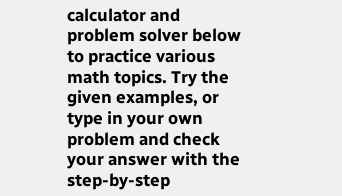calculator and problem solver below to practice various math topics. Try the given examples, or type in your own problem and check your answer with the step-by-step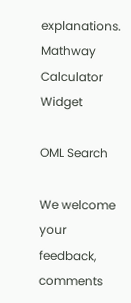explanations.
Mathway Calculator Widget

OML Search

We welcome your feedback, comments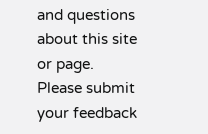and questions about this site or page. Please submit your feedback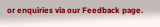or enquiries via our Feedback page.